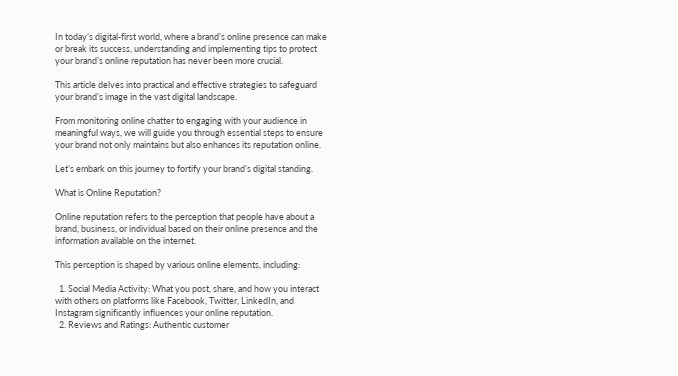In today’s digital-first world, where a brand’s online presence can make or break its success, understanding and implementing tips to protect your brand’s online reputation has never been more crucial.

This article delves into practical and effective strategies to safeguard your brand’s image in the vast digital landscape.

From monitoring online chatter to engaging with your audience in meaningful ways, we will guide you through essential steps to ensure your brand not only maintains but also enhances its reputation online.

Let’s embark on this journey to fortify your brand’s digital standing.

What is Online Reputation?

Online reputation refers to the perception that people have about a brand, business, or individual based on their online presence and the information available on the internet.

This perception is shaped by various online elements, including:

  1. Social Media Activity: What you post, share, and how you interact with others on platforms like Facebook, Twitter, LinkedIn, and Instagram significantly influences your online reputation.
  2. Reviews and Ratings: Authentic customer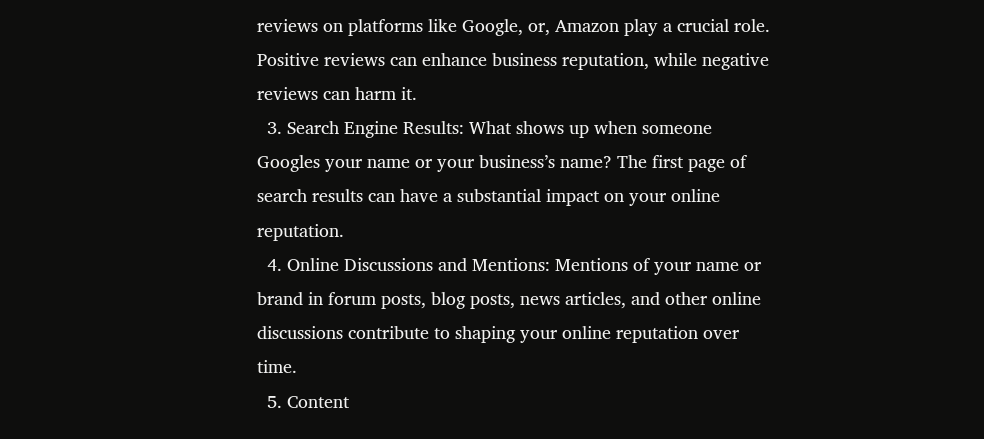reviews on platforms like Google, or, Amazon play a crucial role. Positive reviews can enhance business reputation, while negative reviews can harm it.
  3. Search Engine Results: What shows up when someone Googles your name or your business’s name? The first page of search results can have a substantial impact on your online reputation.
  4. Online Discussions and Mentions: Mentions of your name or brand in forum posts, blog posts, news articles, and other online discussions contribute to shaping your online reputation over time.
  5. Content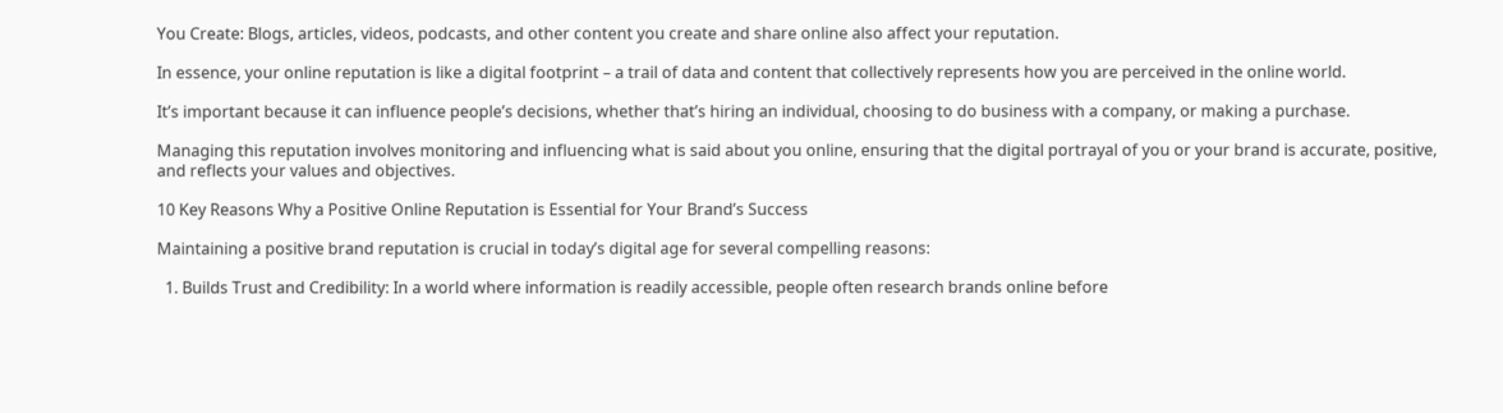You Create: Blogs, articles, videos, podcasts, and other content you create and share online also affect your reputation.

In essence, your online reputation is like a digital footprint – a trail of data and content that collectively represents how you are perceived in the online world.

It’s important because it can influence people’s decisions, whether that’s hiring an individual, choosing to do business with a company, or making a purchase.

Managing this reputation involves monitoring and influencing what is said about you online, ensuring that the digital portrayal of you or your brand is accurate, positive, and reflects your values and objectives.

10 Key Reasons Why a Positive Online Reputation is Essential for Your Brand’s Success

Maintaining a positive brand reputation is crucial in today’s digital age for several compelling reasons:

  1. Builds Trust and Credibility: In a world where information is readily accessible, people often research brands online before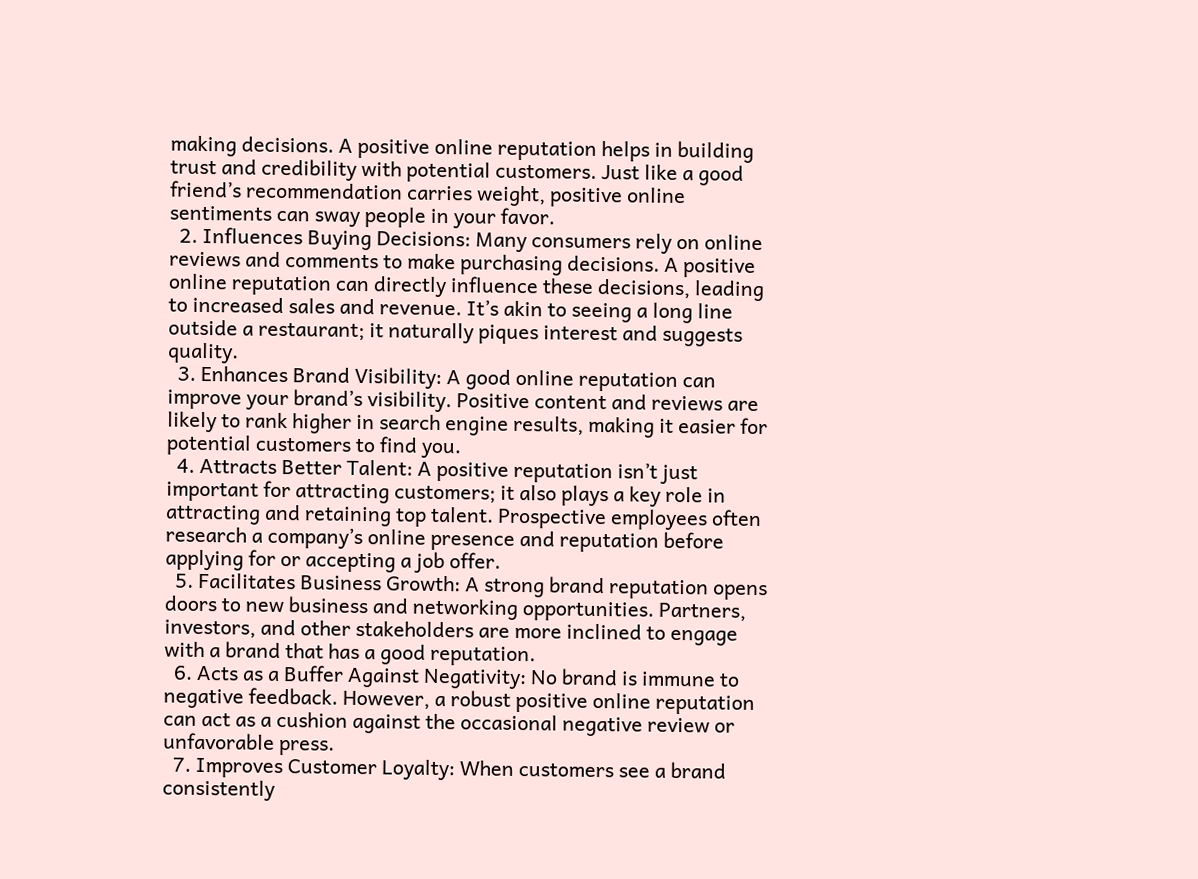making decisions. A positive online reputation helps in building trust and credibility with potential customers. Just like a good friend’s recommendation carries weight, positive online sentiments can sway people in your favor.
  2. Influences Buying Decisions: Many consumers rely on online reviews and comments to make purchasing decisions. A positive online reputation can directly influence these decisions, leading to increased sales and revenue. It’s akin to seeing a long line outside a restaurant; it naturally piques interest and suggests quality.
  3. Enhances Brand Visibility: A good online reputation can improve your brand’s visibility. Positive content and reviews are likely to rank higher in search engine results, making it easier for potential customers to find you.
  4. Attracts Better Talent: A positive reputation isn’t just important for attracting customers; it also plays a key role in attracting and retaining top talent. Prospective employees often research a company’s online presence and reputation before applying for or accepting a job offer.
  5. Facilitates Business Growth: A strong brand reputation opens doors to new business and networking opportunities. Partners, investors, and other stakeholders are more inclined to engage with a brand that has a good reputation.
  6. Acts as a Buffer Against Negativity: No brand is immune to negative feedback. However, a robust positive online reputation can act as a cushion against the occasional negative review or unfavorable press.
  7. Improves Customer Loyalty: When customers see a brand consistently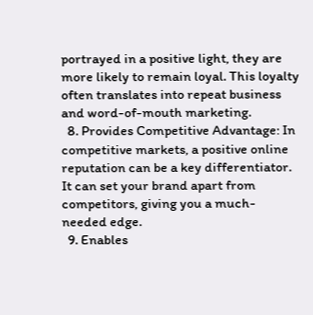portrayed in a positive light, they are more likely to remain loyal. This loyalty often translates into repeat business and word-of-mouth marketing.
  8. Provides Competitive Advantage: In competitive markets, a positive online reputation can be a key differentiator. It can set your brand apart from competitors, giving you a much-needed edge.
  9. Enables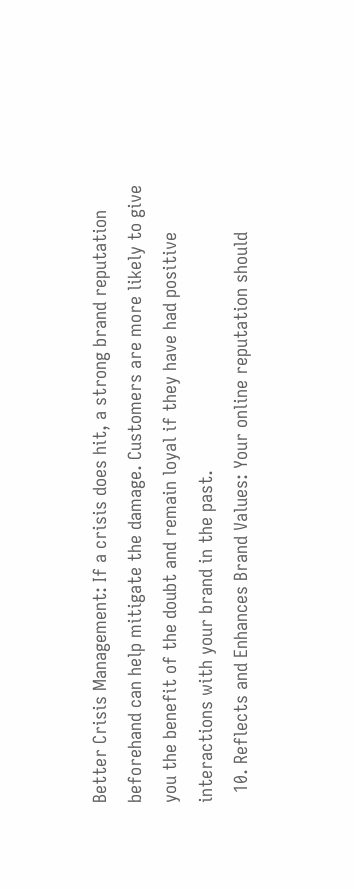Better Crisis Management: If a crisis does hit, a strong brand reputation beforehand can help mitigate the damage. Customers are more likely to give you the benefit of the doubt and remain loyal if they have had positive interactions with your brand in the past.
  10. Reflects and Enhances Brand Values: Your online reputation should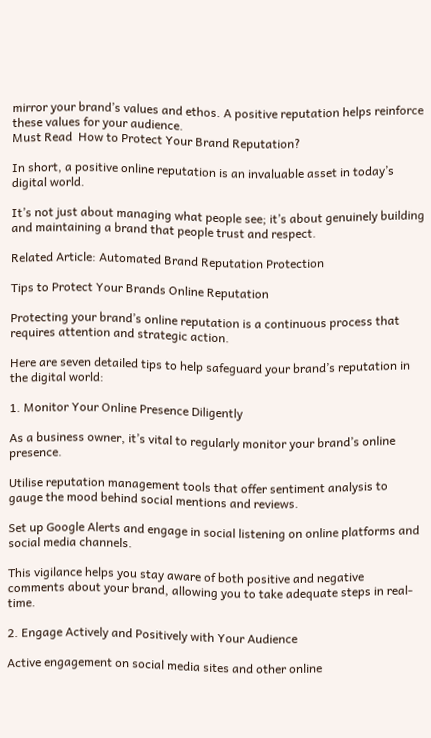mirror your brand’s values and ethos. A positive reputation helps reinforce these values for your audience.
Must Read  How to Protect Your Brand Reputation?

In short, a positive online reputation is an invaluable asset in today’s digital world.

It’s not just about managing what people see; it’s about genuinely building and maintaining a brand that people trust and respect.

Related Article: Automated Brand Reputation Protection

Tips to Protect Your Brands Online Reputation

Protecting your brand’s online reputation is a continuous process that requires attention and strategic action.

Here are seven detailed tips to help safeguard your brand’s reputation in the digital world:

1. Monitor Your Online Presence Diligently

As a business owner, it’s vital to regularly monitor your brand’s online presence.

Utilise reputation management tools that offer sentiment analysis to gauge the mood behind social mentions and reviews.

Set up Google Alerts and engage in social listening on online platforms and social media channels.

This vigilance helps you stay aware of both positive and negative comments about your brand, allowing you to take adequate steps in real-time.

2. Engage Actively and Positively with Your Audience

Active engagement on social media sites and other online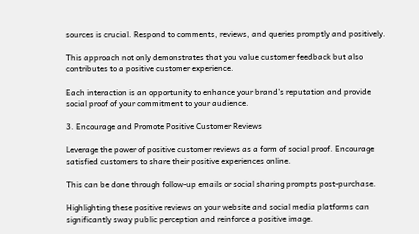sources is crucial. Respond to comments, reviews, and queries promptly and positively.

This approach not only demonstrates that you value customer feedback but also contributes to a positive customer experience.

Each interaction is an opportunity to enhance your brand’s reputation and provide social proof of your commitment to your audience.

3. Encourage and Promote Positive Customer Reviews

Leverage the power of positive customer reviews as a form of social proof. Encourage satisfied customers to share their positive experiences online.

This can be done through follow-up emails or social sharing prompts post-purchase.

Highlighting these positive reviews on your website and social media platforms can significantly sway public perception and reinforce a positive image.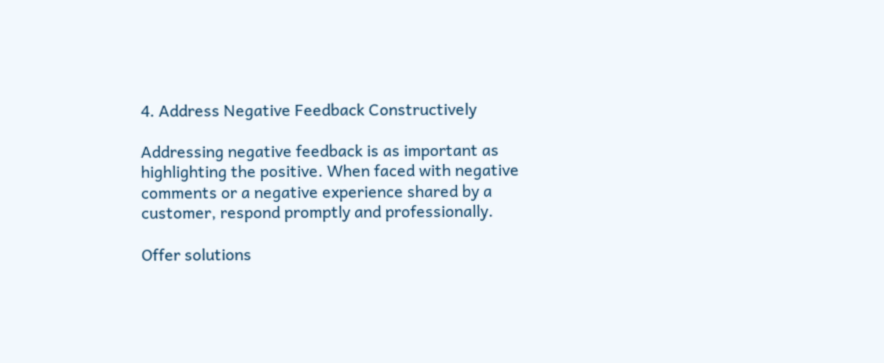4. Address Negative Feedback Constructively

Addressing negative feedback is as important as highlighting the positive. When faced with negative comments or a negative experience shared by a customer, respond promptly and professionally.

Offer solutions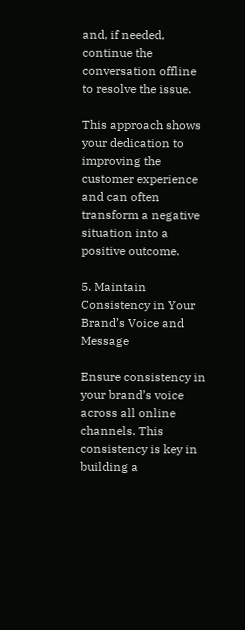and, if needed, continue the conversation offline to resolve the issue.

This approach shows your dedication to improving the customer experience and can often transform a negative situation into a positive outcome.

5. Maintain Consistency in Your Brand’s Voice and Message

Ensure consistency in your brand’s voice across all online channels. This consistency is key in building a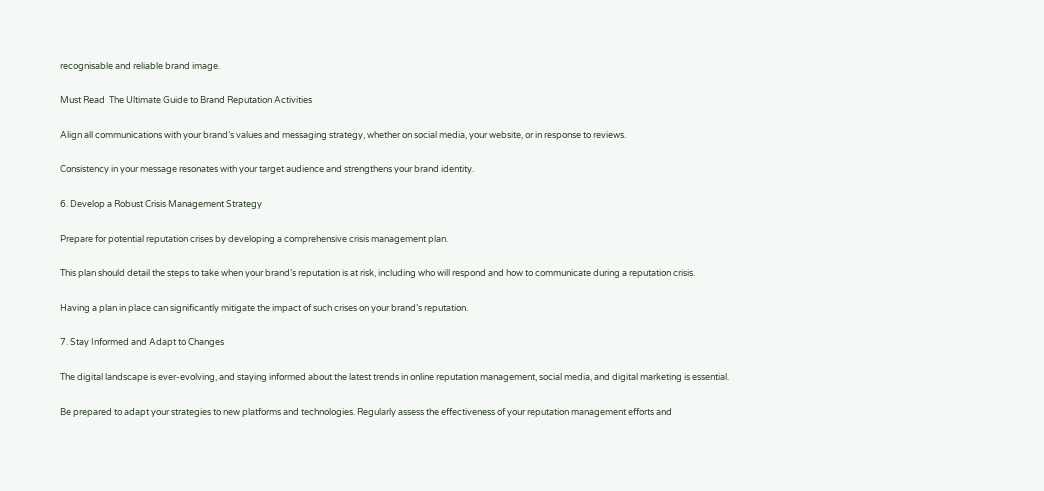recognisable and reliable brand image.

Must Read  The Ultimate Guide to Brand Reputation Activities

Align all communications with your brand’s values and messaging strategy, whether on social media, your website, or in response to reviews.

Consistency in your message resonates with your target audience and strengthens your brand identity.

6. Develop a Robust Crisis Management Strategy

Prepare for potential reputation crises by developing a comprehensive crisis management plan.

This plan should detail the steps to take when your brand’s reputation is at risk, including who will respond and how to communicate during a reputation crisis.

Having a plan in place can significantly mitigate the impact of such crises on your brand’s reputation.

7. Stay Informed and Adapt to Changes

The digital landscape is ever-evolving, and staying informed about the latest trends in online reputation management, social media, and digital marketing is essential.

Be prepared to adapt your strategies to new platforms and technologies. Regularly assess the effectiveness of your reputation management efforts and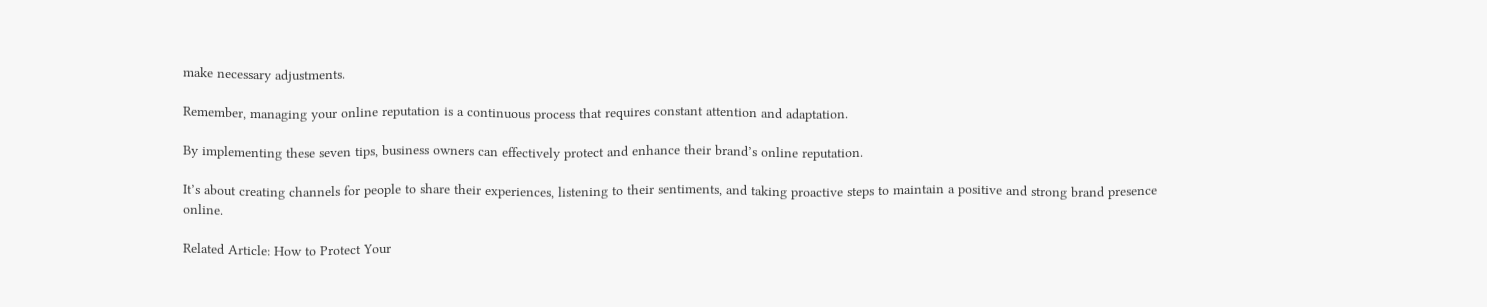make necessary adjustments.

Remember, managing your online reputation is a continuous process that requires constant attention and adaptation.

By implementing these seven tips, business owners can effectively protect and enhance their brand’s online reputation.

It’s about creating channels for people to share their experiences, listening to their sentiments, and taking proactive steps to maintain a positive and strong brand presence online.

Related Article: How to Protect Your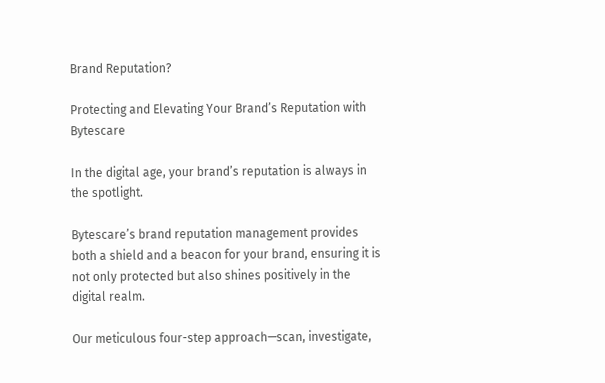Brand Reputation?

Protecting and Elevating Your Brand’s Reputation with Bytescare

In the digital age, your brand’s reputation is always in the spotlight.

Bytescare’s brand reputation management provides both a shield and a beacon for your brand, ensuring it is not only protected but also shines positively in the digital realm.

Our meticulous four-step approach—scan, investigate,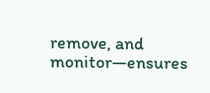remove, and monitor—ensures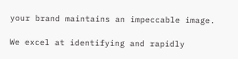your brand maintains an impeccable image.

We excel at identifying and rapidly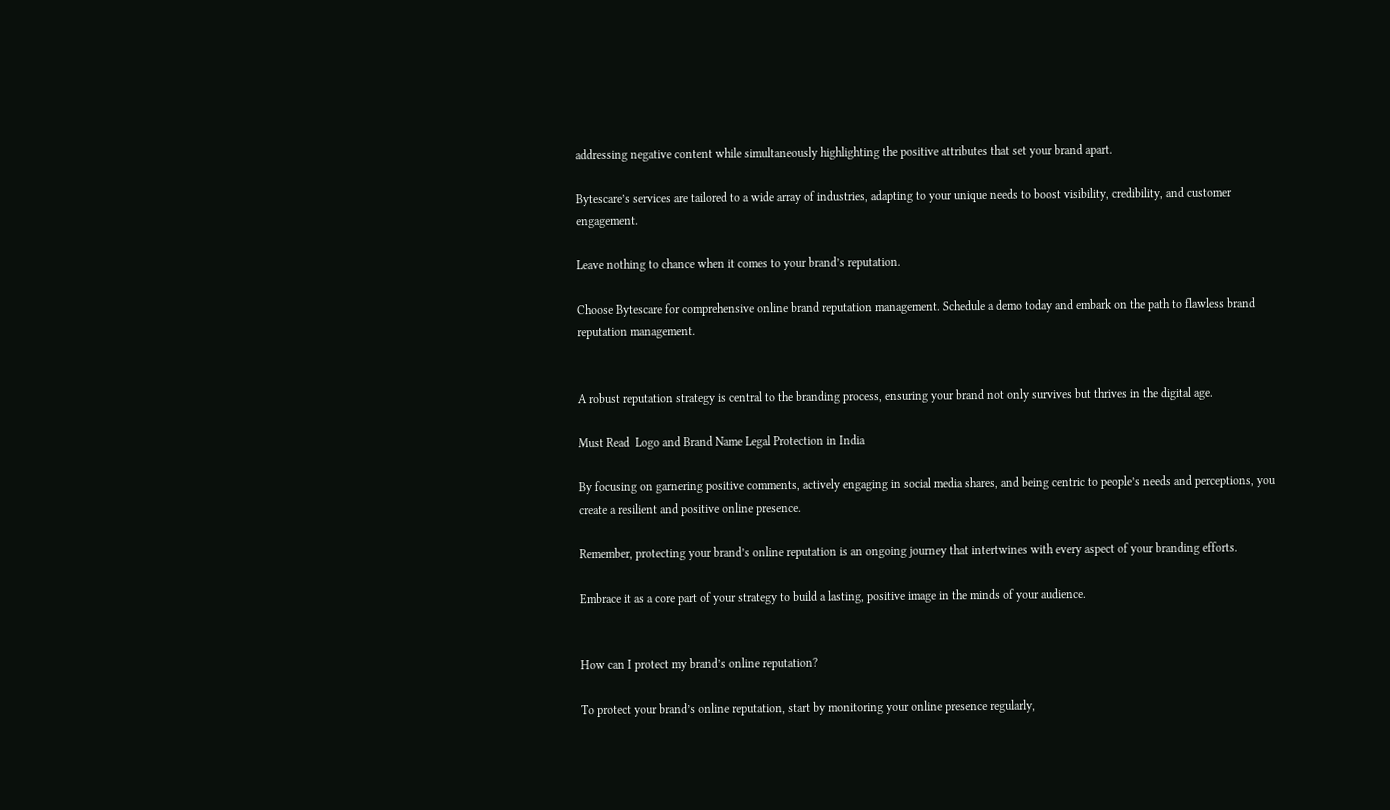addressing negative content while simultaneously highlighting the positive attributes that set your brand apart.

Bytescare’s services are tailored to a wide array of industries, adapting to your unique needs to boost visibility, credibility, and customer engagement.

Leave nothing to chance when it comes to your brand’s reputation.

Choose Bytescare for comprehensive online brand reputation management. Schedule a demo today and embark on the path to flawless brand reputation management.


A robust reputation strategy is central to the branding process, ensuring your brand not only survives but thrives in the digital age.

Must Read  Logo and Brand Name Legal Protection in India

By focusing on garnering positive comments, actively engaging in social media shares, and being centric to people’s needs and perceptions, you create a resilient and positive online presence.

Remember, protecting your brand’s online reputation is an ongoing journey that intertwines with every aspect of your branding efforts.

Embrace it as a core part of your strategy to build a lasting, positive image in the minds of your audience.


How can I protect my brand’s online reputation?

To protect your brand’s online reputation, start by monitoring your online presence regularly,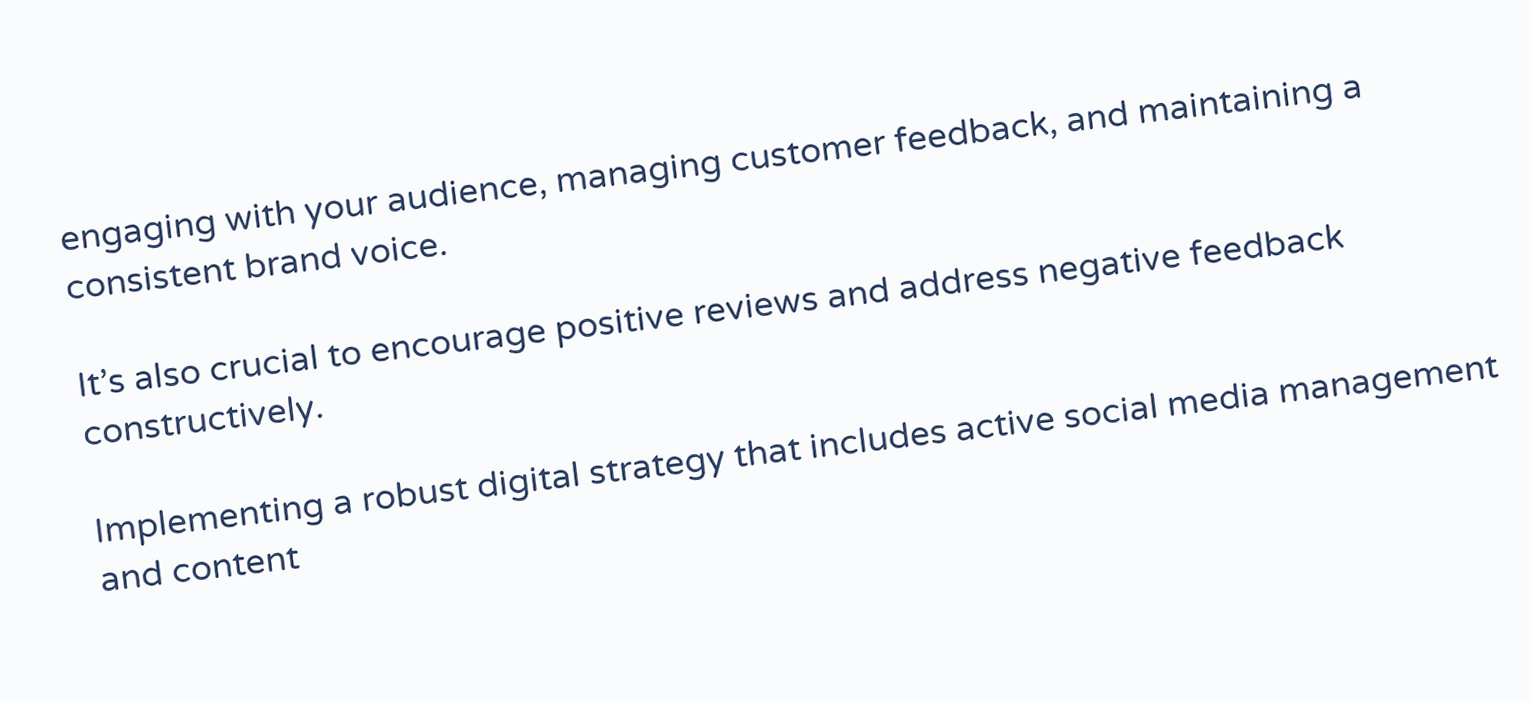engaging with your audience, managing customer feedback, and maintaining a consistent brand voice.

It’s also crucial to encourage positive reviews and address negative feedback constructively.

Implementing a robust digital strategy that includes active social media management and content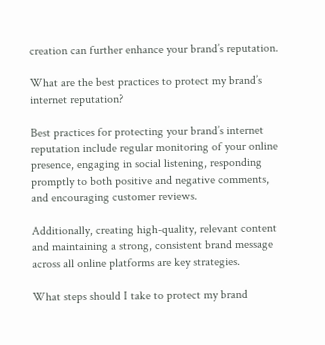creation can further enhance your brand’s reputation.

What are the best practices to protect my brand’s internet reputation?

Best practices for protecting your brand’s internet reputation include regular monitoring of your online presence, engaging in social listening, responding promptly to both positive and negative comments, and encouraging customer reviews.

Additionally, creating high-quality, relevant content and maintaining a strong, consistent brand message across all online platforms are key strategies.

What steps should I take to protect my brand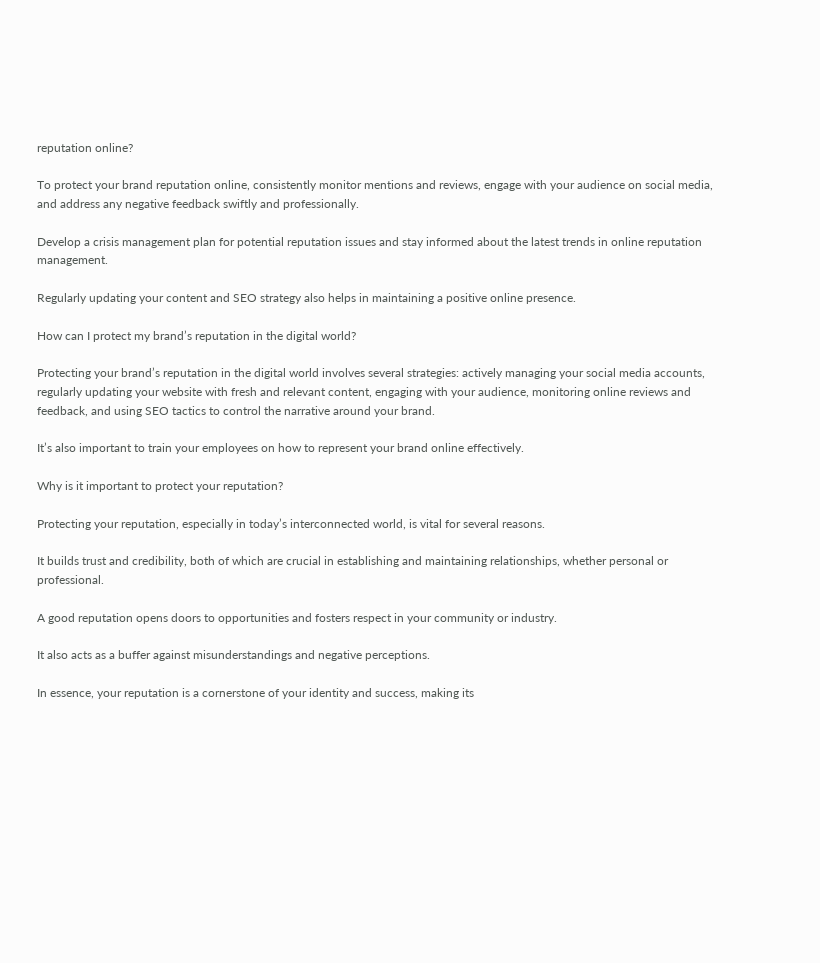reputation online?

To protect your brand reputation online, consistently monitor mentions and reviews, engage with your audience on social media, and address any negative feedback swiftly and professionally.

Develop a crisis management plan for potential reputation issues and stay informed about the latest trends in online reputation management.

Regularly updating your content and SEO strategy also helps in maintaining a positive online presence.

How can I protect my brand’s reputation in the digital world?

Protecting your brand’s reputation in the digital world involves several strategies: actively managing your social media accounts, regularly updating your website with fresh and relevant content, engaging with your audience, monitoring online reviews and feedback, and using SEO tactics to control the narrative around your brand.

It’s also important to train your employees on how to represent your brand online effectively.

Why is it important to protect your reputation?

Protecting your reputation, especially in today’s interconnected world, is vital for several reasons.

It builds trust and credibility, both of which are crucial in establishing and maintaining relationships, whether personal or professional.

A good reputation opens doors to opportunities and fosters respect in your community or industry.

It also acts as a buffer against misunderstandings and negative perceptions.

In essence, your reputation is a cornerstone of your identity and success, making its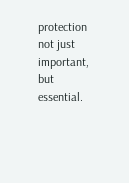protection not just important, but essential.